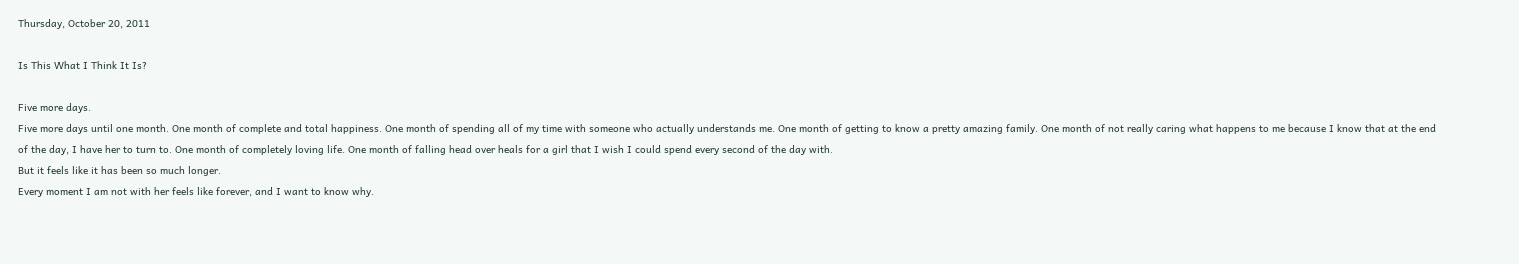Thursday, October 20, 2011

Is This What I Think It Is?

Five more days.
Five more days until one month. One month of complete and total happiness. One month of spending all of my time with someone who actually understands me. One month of getting to know a pretty amazing family. One month of not really caring what happens to me because I know that at the end of the day, I have her to turn to. One month of completely loving life. One month of falling head over heals for a girl that I wish I could spend every second of the day with.
But it feels like it has been so much longer.
Every moment I am not with her feels like forever, and I want to know why.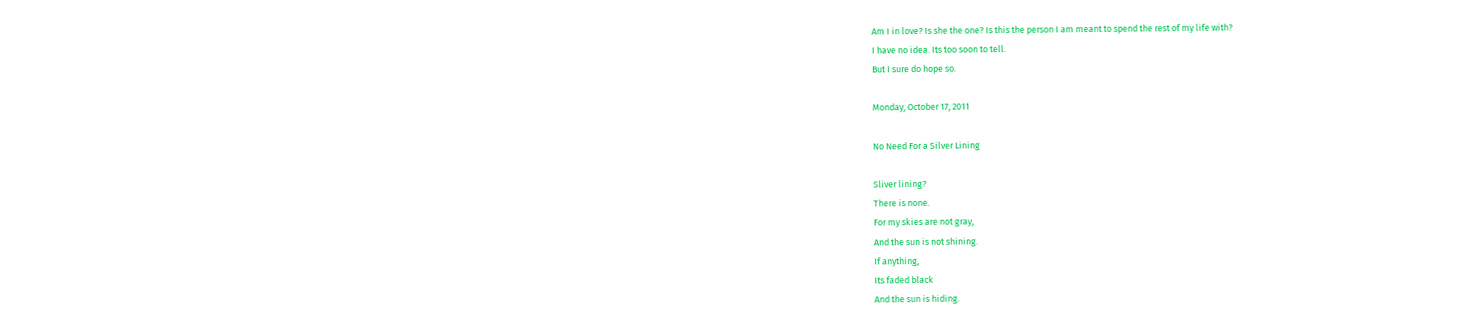Am I in love? Is she the one? Is this the person I am meant to spend the rest of my life with?
I have no idea. Its too soon to tell.
But I sure do hope so.

Monday, October 17, 2011

No Need For a Silver Lining

Sliver lining?
There is none.
For my skies are not gray,
And the sun is not shining.
If anything,
Its faded black
And the sun is hiding.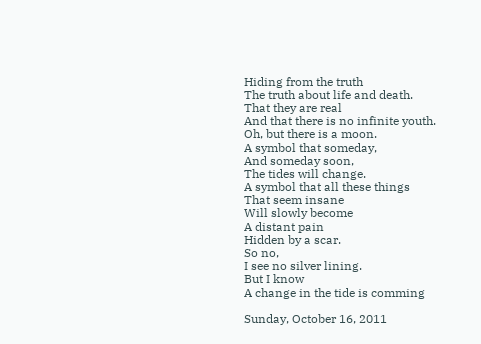Hiding from the truth
The truth about life and death.
That they are real
And that there is no infinite youth.
Oh, but there is a moon.
A symbol that someday,
And someday soon,
The tides will change.
A symbol that all these things
That seem insane
Will slowly become
A distant pain
Hidden by a scar.
So no,
I see no silver lining.
But I know
A change in the tide is comming

Sunday, October 16, 2011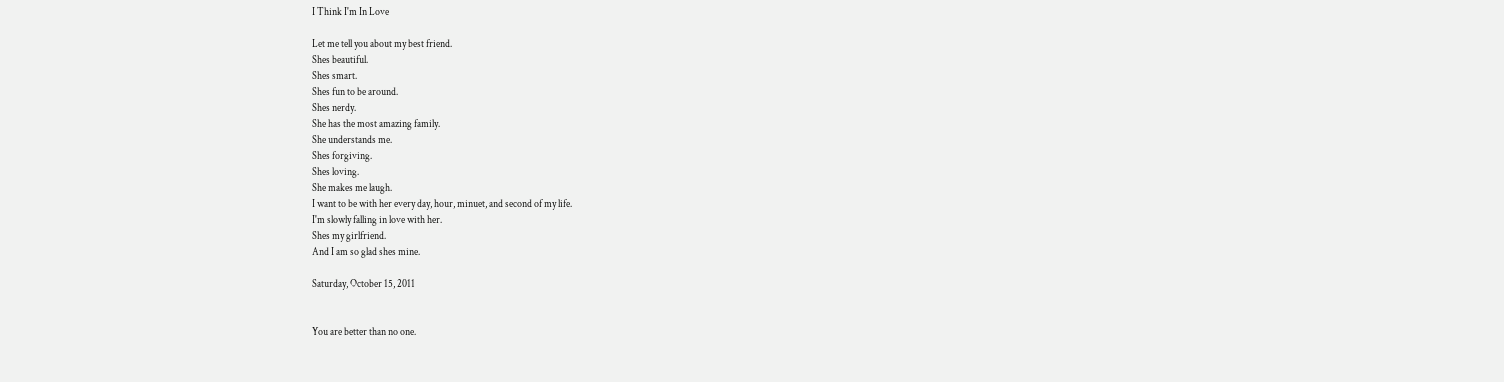I Think I'm In Love

Let me tell you about my best friend.
Shes beautiful.
Shes smart.
Shes fun to be around.
Shes nerdy.
She has the most amazing family.
She understands me.
Shes forgiving.
Shes loving.
She makes me laugh.
I want to be with her every day, hour, minuet, and second of my life.
I'm slowly falling in love with her.
Shes my girlfriend.
And I am so glad shes mine.

Saturday, October 15, 2011


You are better than no one.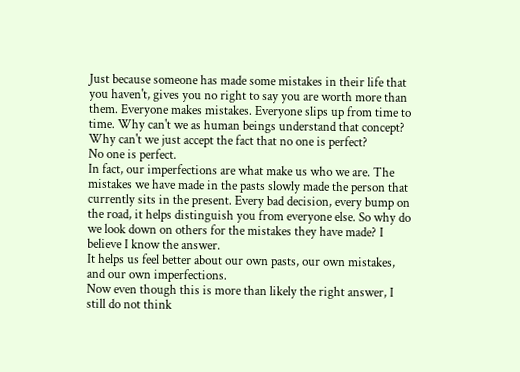Just because someone has made some mistakes in their life that you haven't, gives you no right to say you are worth more than them. Everyone makes mistakes. Everyone slips up from time to time. Why can't we as human beings understand that concept? Why can't we just accept the fact that no one is perfect?
No one is perfect.
In fact, our imperfections are what make us who we are. The mistakes we have made in the pasts slowly made the person that currently sits in the present. Every bad decision, every bump on the road, it helps distinguish you from everyone else. So why do we look down on others for the mistakes they have made? I believe I know the answer.
It helps us feel better about our own pasts, our own mistakes, and our own imperfections.
Now even though this is more than likely the right answer, I still do not think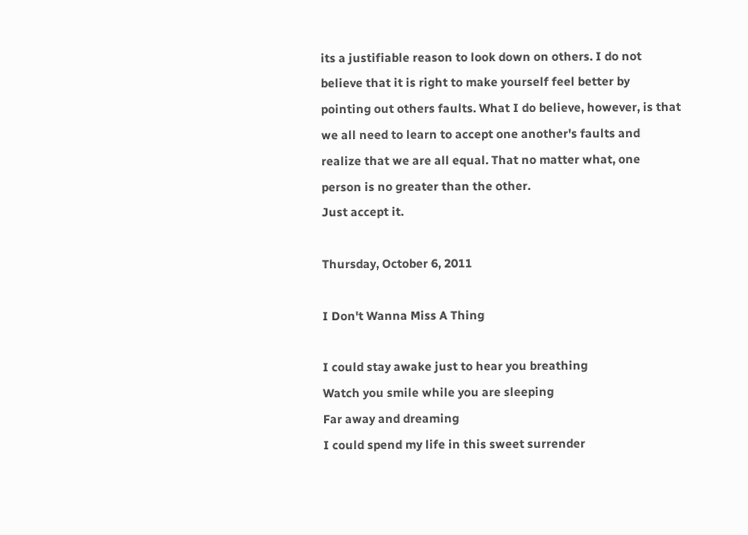its a justifiable reason to look down on others. I do not believe that it is right to make yourself feel better by pointing out others faults. What I do believe, however, is that we all need to learn to accept one another's faults and realize that we are all equal. That no matter what, one person is no greater than the other.
Just accept it.

Thursday, October 6, 2011

I Don't Wanna Miss A Thing

I could stay awake just to hear you breathing
Watch you smile while you are sleeping
Far away and dreaming
I could spend my life in this sweet surrender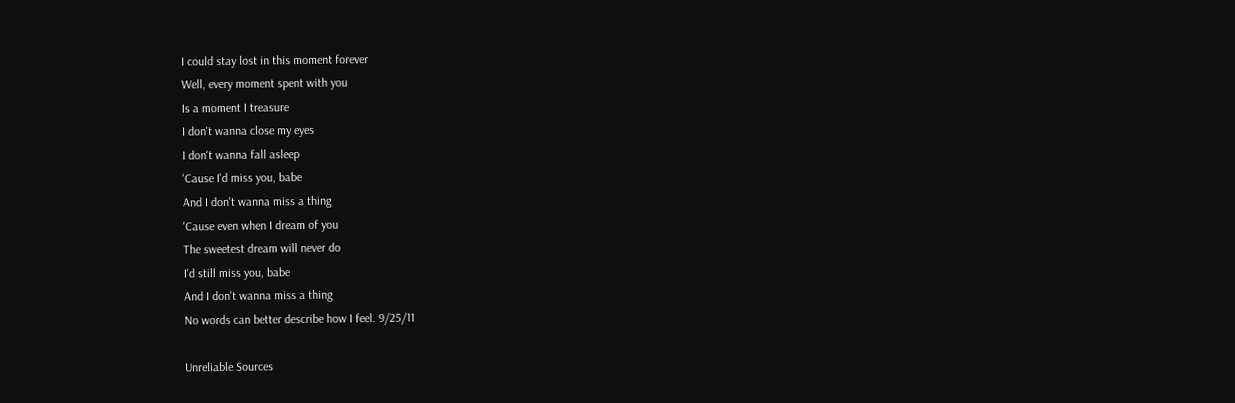I could stay lost in this moment forever
Well, every moment spent with you
Is a moment I treasure
I don't wanna close my eyes
I don't wanna fall asleep
'Cause I'd miss you, babe
And I don't wanna miss a thing
'Cause even when I dream of you
The sweetest dream will never do
I'd still miss you, babe
And I don't wanna miss a thing
No words can better describe how I feel. 9/25/11

Unreliable Sources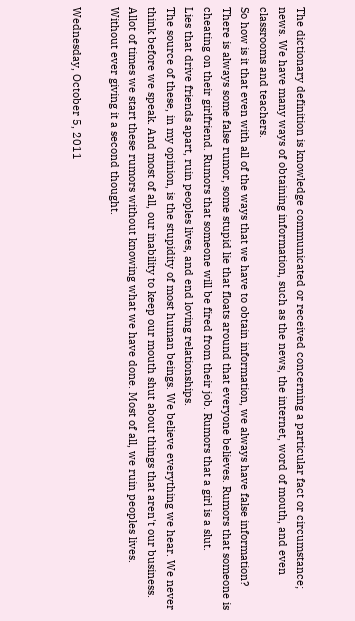The dictionary definition is knowledge communicated or received concerning a particular fact or circumstance; news. We have many ways of obtaining information, such as the news, the internet, word of mouth, and even classrooms and teachers.
So how is it that even with all of the ways that we have to obtain information, we always have false information?
There is always some false rumor, some stupid lie that floats around that everyone believes. Rumors that someone is cheating on their girlfriend. Rumors that someone will be fired from their job. Rumors that a girl is a slut.
Lies that drive friends apart, ruin peoples lives, and end loving relationships.
The source of these, in my opinion, is the stupidity of most human beings. We believe everything we hear. We never think before we speak. And most of all, our inability to keep our mouth shut about things that aren't our business. Allot of times we start these rumors without knowing what we have done. Most of all, we ruin peoples lives.
Without ever giving it a second thought.

Wednesday, October 5, 2011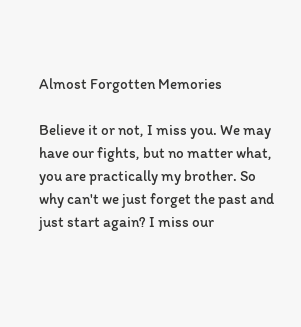Almost Forgotten Memories

Believe it or not, I miss you. We may have our fights, but no matter what, you are practically my brother. So why can't we just forget the past and just start again? I miss our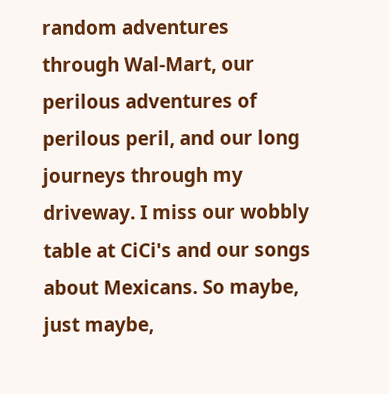random adventures through Wal-Mart, our perilous adventures of perilous peril, and our long journeys through my driveway. I miss our wobbly table at CiCi's and our songs about Mexicans. So maybe, just maybe,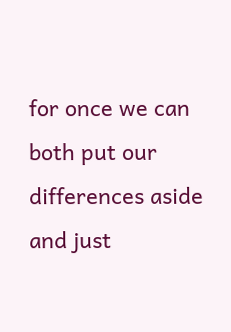for once we can both put our differences aside and just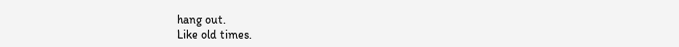hang out.
Like old times.